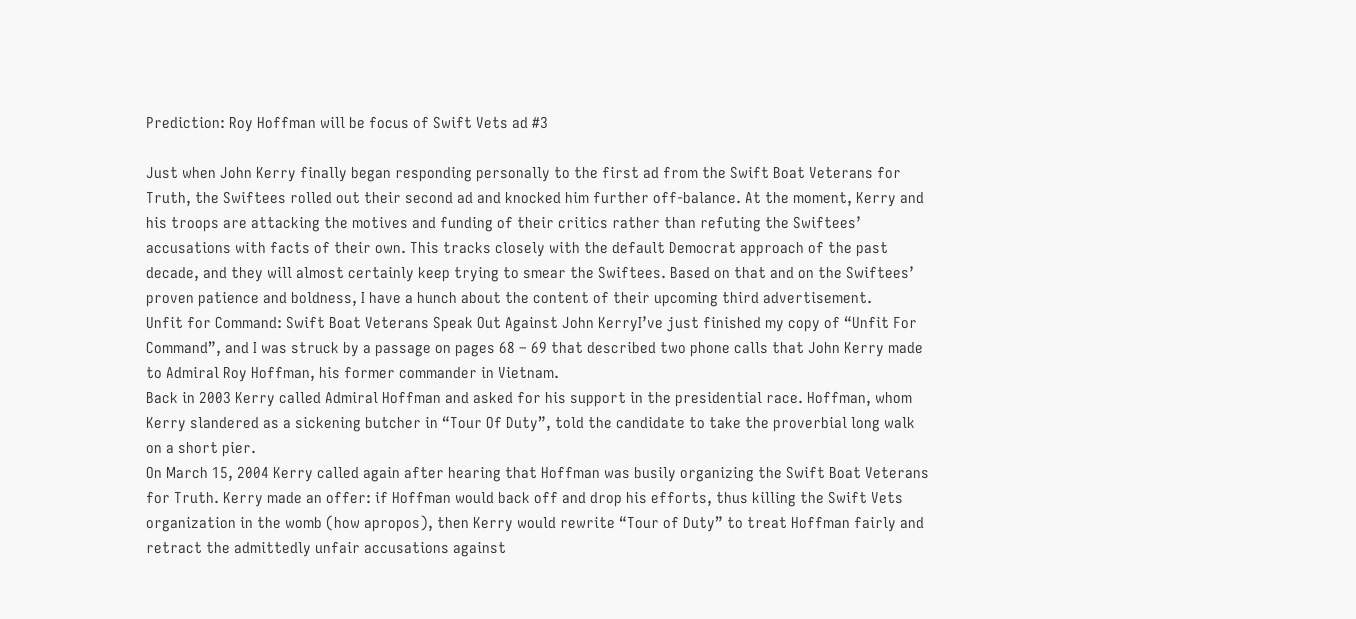Prediction: Roy Hoffman will be focus of Swift Vets ad #3

Just when John Kerry finally began responding personally to the first ad from the Swift Boat Veterans for Truth, the Swiftees rolled out their second ad and knocked him further off-balance. At the moment, Kerry and his troops are attacking the motives and funding of their critics rather than refuting the Swiftees’ accusations with facts of their own. This tracks closely with the default Democrat approach of the past decade, and they will almost certainly keep trying to smear the Swiftees. Based on that and on the Swiftees’ proven patience and boldness, I have a hunch about the content of their upcoming third advertisement.
Unfit for Command: Swift Boat Veterans Speak Out Against John KerryI’ve just finished my copy of “Unfit For Command”, and I was struck by a passage on pages 68 – 69 that described two phone calls that John Kerry made to Admiral Roy Hoffman, his former commander in Vietnam.
Back in 2003 Kerry called Admiral Hoffman and asked for his support in the presidential race. Hoffman, whom Kerry slandered as a sickening butcher in “Tour Of Duty”, told the candidate to take the proverbial long walk on a short pier.
On March 15, 2004 Kerry called again after hearing that Hoffman was busily organizing the Swift Boat Veterans for Truth. Kerry made an offer: if Hoffman would back off and drop his efforts, thus killing the Swift Vets organization in the womb (how apropos), then Kerry would rewrite “Tour of Duty” to treat Hoffman fairly and retract the admittedly unfair accusations against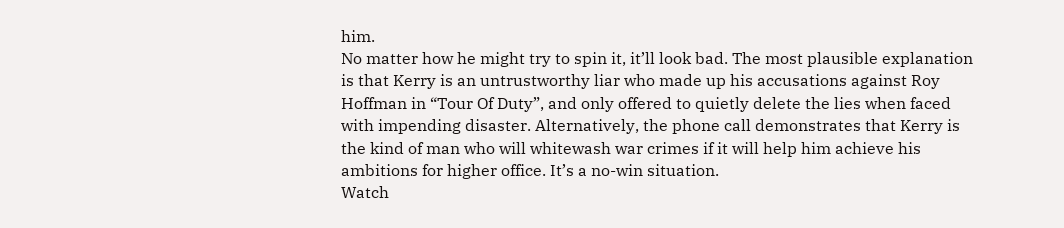him.
No matter how he might try to spin it, it’ll look bad. The most plausible explanation is that Kerry is an untrustworthy liar who made up his accusations against Roy Hoffman in “Tour Of Duty”, and only offered to quietly delete the lies when faced with impending disaster. Alternatively, the phone call demonstrates that Kerry is the kind of man who will whitewash war crimes if it will help him achieve his ambitions for higher office. It’s a no-win situation.
Watch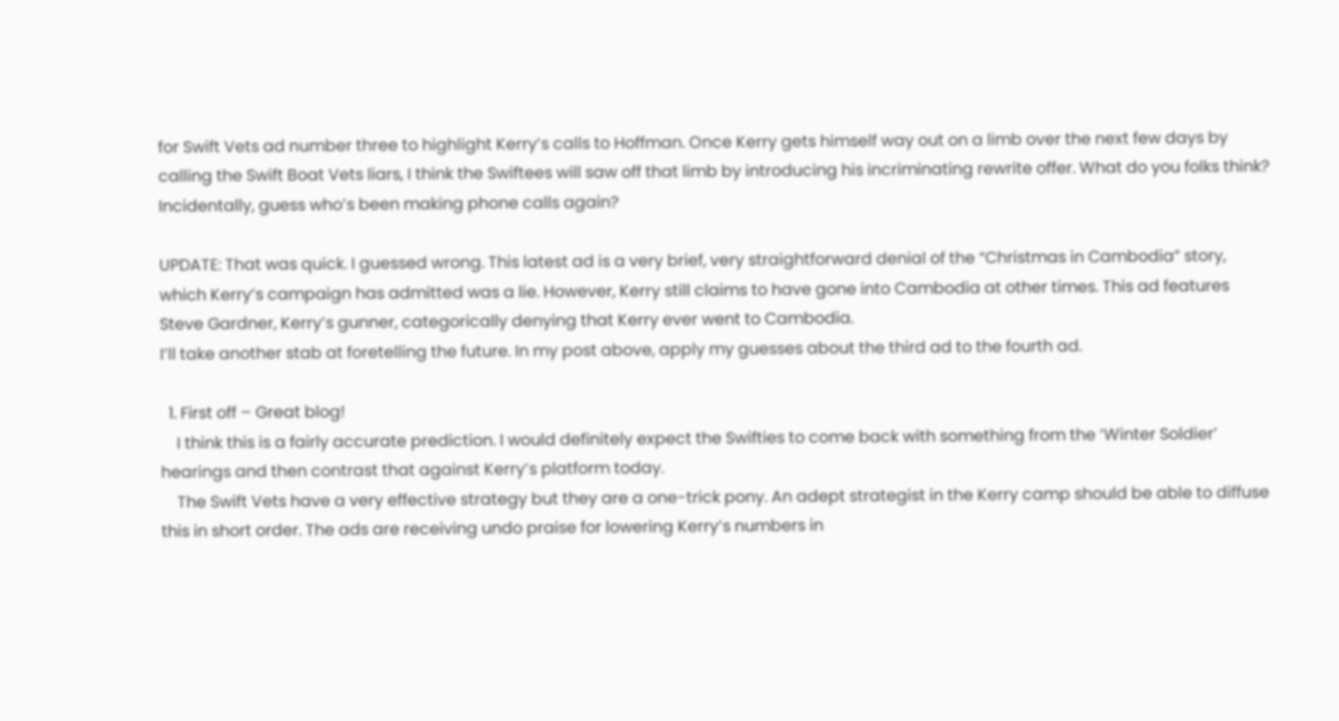for Swift Vets ad number three to highlight Kerry’s calls to Hoffman. Once Kerry gets himself way out on a limb over the next few days by calling the Swift Boat Vets liars, I think the Swiftees will saw off that limb by introducing his incriminating rewrite offer. What do you folks think?
Incidentally, guess who’s been making phone calls again?

UPDATE: That was quick. I guessed wrong. This latest ad is a very brief, very straightforward denial of the “Christmas in Cambodia” story, which Kerry’s campaign has admitted was a lie. However, Kerry still claims to have gone into Cambodia at other times. This ad features Steve Gardner, Kerry’s gunner, categorically denying that Kerry ever went to Cambodia.
I’ll take another stab at foretelling the future. In my post above, apply my guesses about the third ad to the fourth ad.

  1. First off – Great blog!
    I think this is a fairly accurate prediction. I would definitely expect the Swifties to come back with something from the ‘Winter Soldier’ hearings and then contrast that against Kerry’s platform today.
    The Swift Vets have a very effective strategy but they are a one-trick pony. An adept strategist in the Kerry camp should be able to diffuse this in short order. The ads are receiving undo praise for lowering Kerry’s numbers in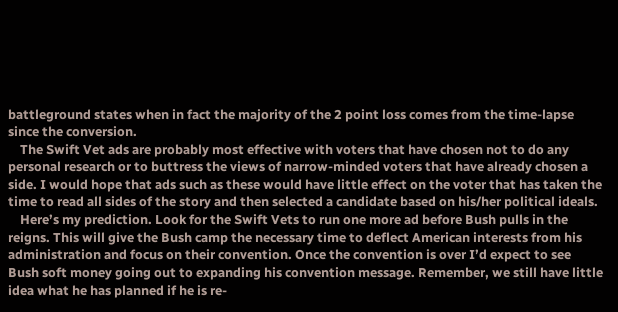battleground states when in fact the majority of the 2 point loss comes from the time-lapse since the conversion.
    The Swift Vet ads are probably most effective with voters that have chosen not to do any personal research or to buttress the views of narrow-minded voters that have already chosen a side. I would hope that ads such as these would have little effect on the voter that has taken the time to read all sides of the story and then selected a candidate based on his/her political ideals.
    Here’s my prediction. Look for the Swift Vets to run one more ad before Bush pulls in the reigns. This will give the Bush camp the necessary time to deflect American interests from his administration and focus on their convention. Once the convention is over I’d expect to see Bush soft money going out to expanding his convention message. Remember, we still have little idea what he has planned if he is re-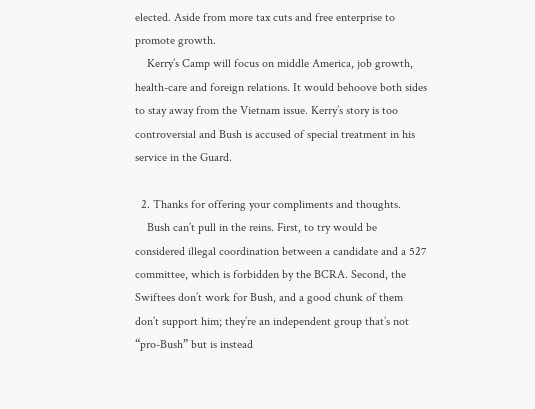elected. Aside from more tax cuts and free enterprise to promote growth.
    Kerry’s Camp will focus on middle America, job growth, health-care and foreign relations. It would behoove both sides to stay away from the Vietnam issue. Kerry’s story is too controversial and Bush is accused of special treatment in his service in the Guard.

  2. Thanks for offering your compliments and thoughts.
    Bush can’t pull in the reins. First, to try would be considered illegal coordination between a candidate and a 527 committee, which is forbidden by the BCRA. Second, the Swiftees don’t work for Bush, and a good chunk of them don’t support him; they’re an independent group that’s not “pro-Bush” but is instead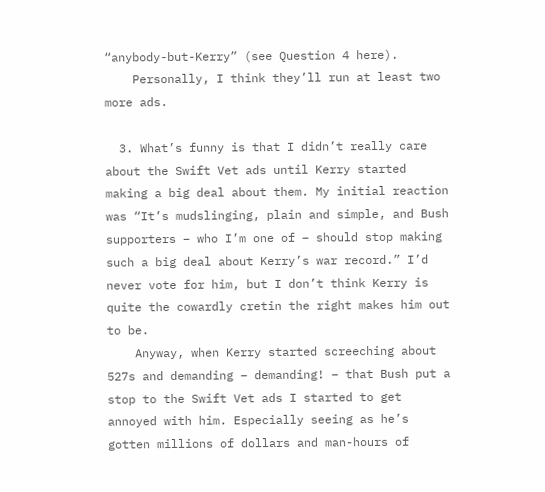“anybody-but-Kerry” (see Question 4 here).
    Personally, I think they’ll run at least two more ads.

  3. What’s funny is that I didn’t really care about the Swift Vet ads until Kerry started making a big deal about them. My initial reaction was “It’s mudslinging, plain and simple, and Bush supporters – who I’m one of – should stop making such a big deal about Kerry’s war record.” I’d never vote for him, but I don’t think Kerry is quite the cowardly cretin the right makes him out to be.
    Anyway, when Kerry started screeching about 527s and demanding – demanding! – that Bush put a stop to the Swift Vet ads I started to get annoyed with him. Especially seeing as he’s gotten millions of dollars and man-hours of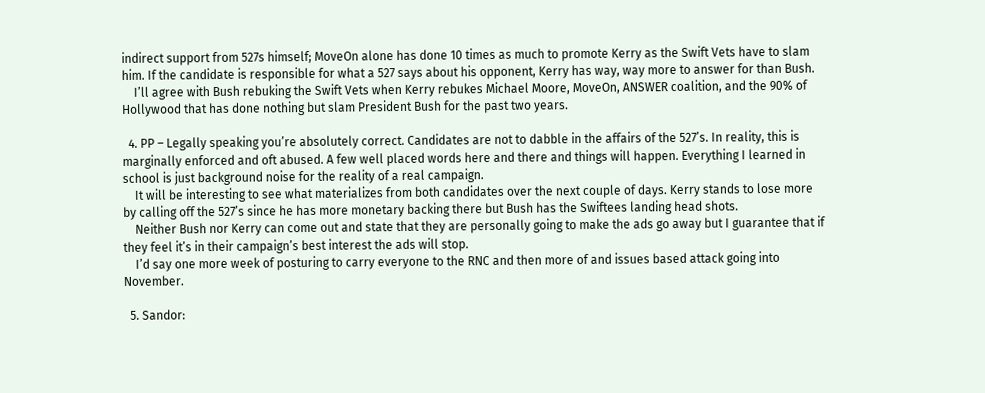indirect support from 527s himself; MoveOn alone has done 10 times as much to promote Kerry as the Swift Vets have to slam him. If the candidate is responsible for what a 527 says about his opponent, Kerry has way, way more to answer for than Bush.
    I’ll agree with Bush rebuking the Swift Vets when Kerry rebukes Michael Moore, MoveOn, ANSWER coalition, and the 90% of Hollywood that has done nothing but slam President Bush for the past two years.

  4. PP – Legally speaking you’re absolutely correct. Candidates are not to dabble in the affairs of the 527’s. In reality, this is marginally enforced and oft abused. A few well placed words here and there and things will happen. Everything I learned in school is just background noise for the reality of a real campaign.
    It will be interesting to see what materializes from both candidates over the next couple of days. Kerry stands to lose more by calling off the 527’s since he has more monetary backing there but Bush has the Swiftees landing head shots.
    Neither Bush nor Kerry can come out and state that they are personally going to make the ads go away but I guarantee that if they feel it’s in their campaign’s best interest the ads will stop.
    I’d say one more week of posturing to carry everyone to the RNC and then more of and issues based attack going into November.

  5. Sandor: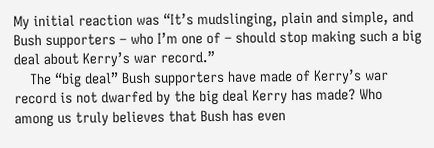My initial reaction was “It’s mudslinging, plain and simple, and Bush supporters – who I’m one of – should stop making such a big deal about Kerry’s war record.”
    The “big deal” Bush supporters have made of Kerry’s war record is not dwarfed by the big deal Kerry has made? Who among us truly believes that Bush has even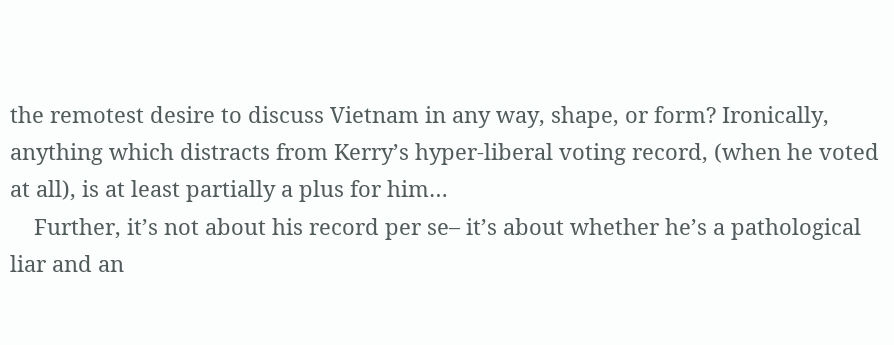the remotest desire to discuss Vietnam in any way, shape, or form? Ironically, anything which distracts from Kerry’s hyper-liberal voting record, (when he voted at all), is at least partially a plus for him…
    Further, it’s not about his record per se– it’s about whether he’s a pathological liar and an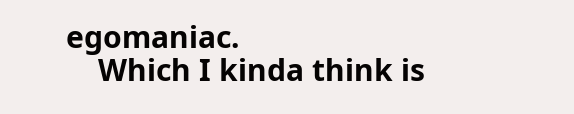egomaniac.
    Which I kinda think is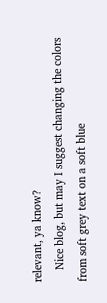relevant, ya know?
    Nice blog, but may I suggest changing the colors from soft grey text on a soft blue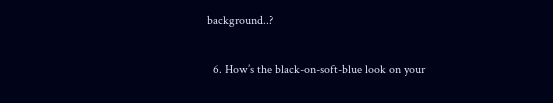background..?

  6. How’s the black-on-soft-blue look on your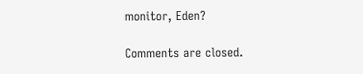monitor, Eden?

Comments are closed.